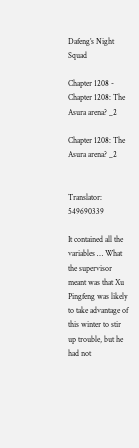Dafeng’s Night Squad

Chapter 1208 - Chapter 1208: The Asura arena? _2

Chapter 1208: The Asura arena? _2


Translator: 549690339

It contained all the variables … What the supervisor meant was that Xu Pingfeng was likely to take advantage of this winter to stir up trouble, but he had not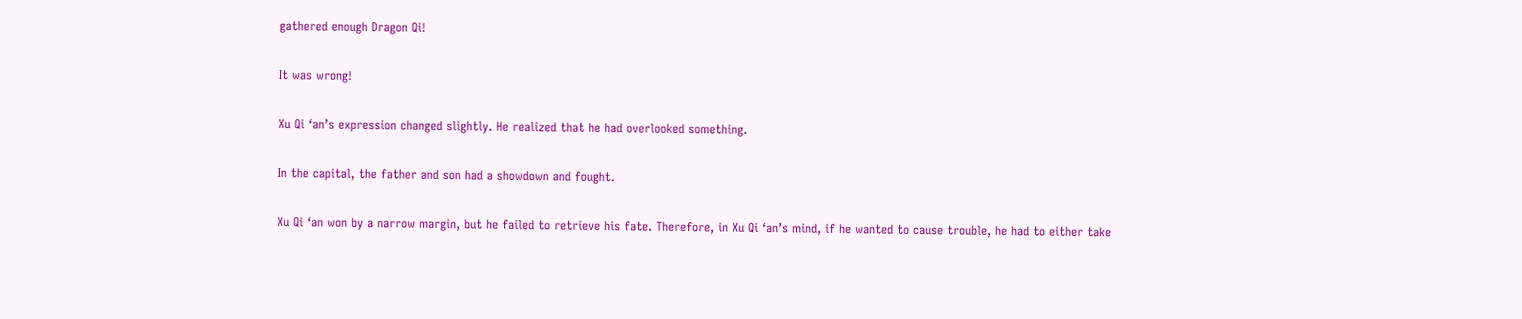gathered enough Dragon Qi!

It was wrong!

Xu Qi ‘an’s expression changed slightly. He realized that he had overlooked something.

In the capital, the father and son had a showdown and fought.

Xu Qi ‘an won by a narrow margin, but he failed to retrieve his fate. Therefore, in Xu Qi ‘an’s mind, if he wanted to cause trouble, he had to either take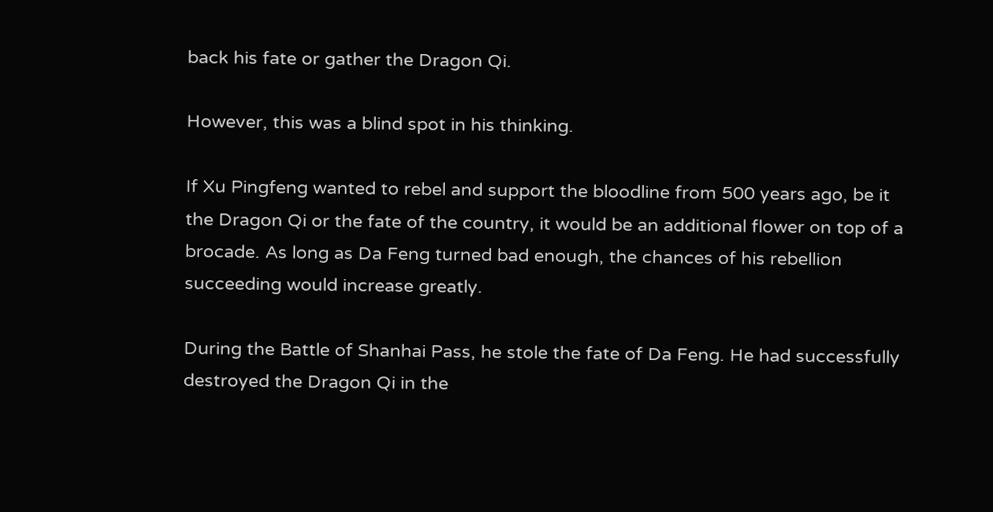back his fate or gather the Dragon Qi.

However, this was a blind spot in his thinking.

If Xu Pingfeng wanted to rebel and support the bloodline from 500 years ago, be it the Dragon Qi or the fate of the country, it would be an additional flower on top of a brocade. As long as Da Feng turned bad enough, the chances of his rebellion succeeding would increase greatly.

During the Battle of Shanhai Pass, he stole the fate of Da Feng. He had successfully destroyed the Dragon Qi in the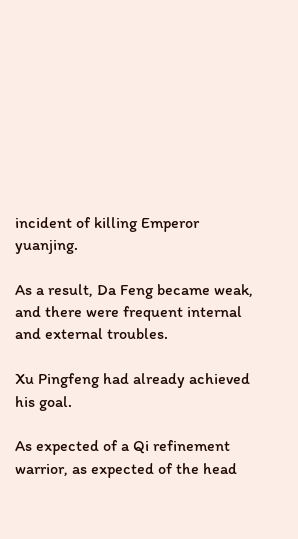incident of killing Emperor yuanjing.

As a result, Da Feng became weak, and there were frequent internal and external troubles.

Xu Pingfeng had already achieved his goal.

As expected of a Qi refinement warrior, as expected of the head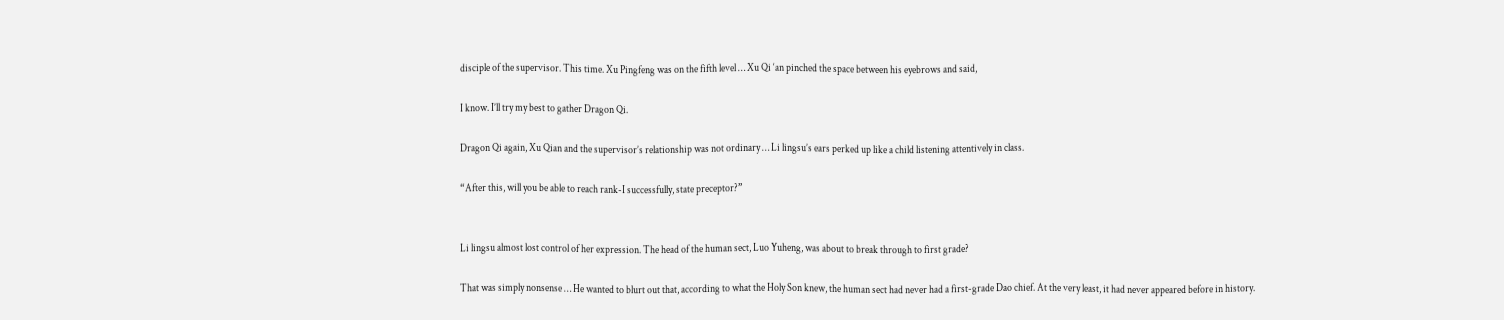disciple of the supervisor. This time. Xu Pingfeng was on the fifth level … Xu Qi ‘an pinched the space between his eyebrows and said,

I know. I’ll try my best to gather Dragon Qi.

Dragon Qi again, Xu Qian and the supervisor’s relationship was not ordinary … Li lingsu’s ears perked up like a child listening attentively in class.

“After this, will you be able to reach rank-I successfully, state preceptor?”


Li lingsu almost lost control of her expression. The head of the human sect, Luo Yuheng, was about to break through to first grade?

That was simply nonsense … He wanted to blurt out that, according to what the Holy Son knew, the human sect had never had a first-grade Dao chief. At the very least, it had never appeared before in history.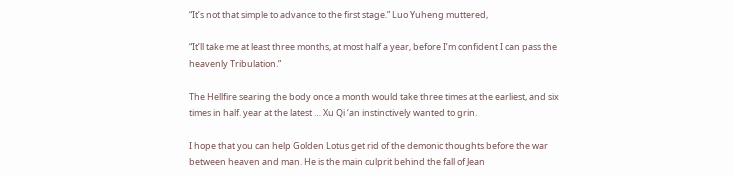“It’s not that simple to advance to the first stage.” Luo Yuheng muttered,

“It’ll take me at least three months, at most half a year, before I’m confident I can pass the heavenly Tribulation.”

The Hellfire searing the body once a month would take three times at the earliest, and six times in half. year at the latest … Xu Qi ‘an instinctively wanted to grin.

I hope that you can help Golden Lotus get rid of the demonic thoughts before the war between heaven and man. He is the main culprit behind the fall of Jean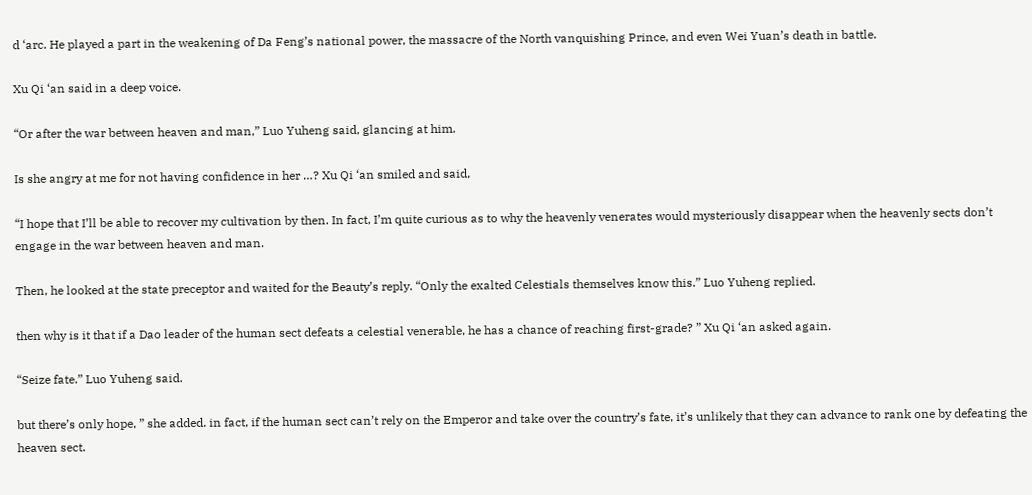d ‘arc. He played a part in the weakening of Da Feng’s national power, the massacre of the North vanquishing Prince, and even Wei Yuan’s death in battle.

Xu Qi ‘an said in a deep voice.

“Or after the war between heaven and man,” Luo Yuheng said, glancing at him.

Is she angry at me for not having confidence in her …? Xu Qi ‘an smiled and said,

“I hope that I’ll be able to recover my cultivation by then. In fact, I’m quite curious as to why the heavenly venerates would mysteriously disappear when the heavenly sects don’t engage in the war between heaven and man.

Then, he looked at the state preceptor and waited for the Beauty’s reply. “Only the exalted Celestials themselves know this.” Luo Yuheng replied.

then why is it that if a Dao leader of the human sect defeats a celestial venerable, he has a chance of reaching first-grade? ” Xu Qi ‘an asked again.

“Seize fate.” Luo Yuheng said.

but there’s only hope, ” she added. in fact, if the human sect can’t rely on the Emperor and take over the country’s fate, it’s unlikely that they can advance to rank one by defeating the heaven sect.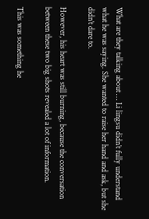What are they talking about … Li lingsu didn’t fully understand what he was saying. She wanted to raise her hand and ask, but she didn’t dare to.

However, his heart was still burning, because the conversation between these two big shots revealed a lot of information.

This was something he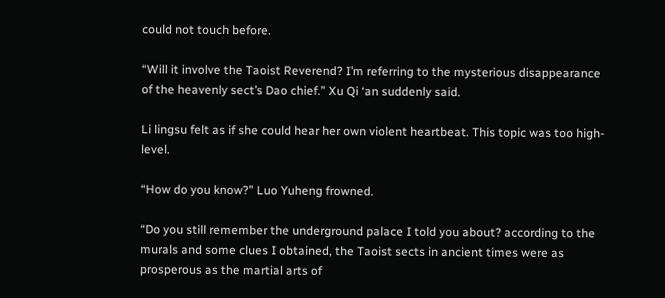could not touch before.

“Will it involve the Taoist Reverend? I’m referring to the mysterious disappearance of the heavenly sect’s Dao chief.” Xu Qi ‘an suddenly said.

Li lingsu felt as if she could hear her own violent heartbeat. This topic was too high-level.

“How do you know?” Luo Yuheng frowned.

“Do you still remember the underground palace I told you about? according to the murals and some clues I obtained, the Taoist sects in ancient times were as prosperous as the martial arts of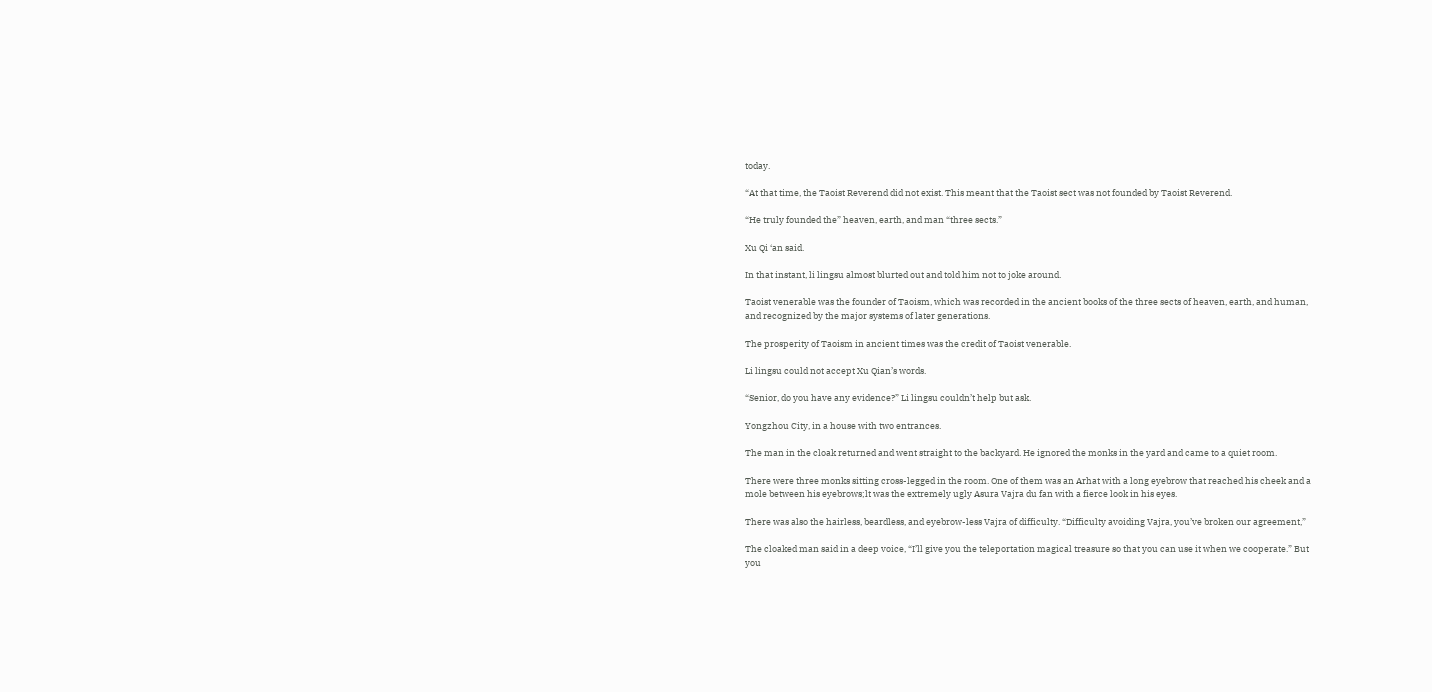today.

“At that time, the Taoist Reverend did not exist. This meant that the Taoist sect was not founded by Taoist Reverend.

“He truly founded the” heaven, earth, and man “three sects.”

Xu Qi ‘an said.

In that instant, li lingsu almost blurted out and told him not to joke around.

Taoist venerable was the founder of Taoism, which was recorded in the ancient books of the three sects of heaven, earth, and human, and recognized by the major systems of later generations.

The prosperity of Taoism in ancient times was the credit of Taoist venerable.

Li lingsu could not accept Xu Qian’s words.

“Senior, do you have any evidence?” Li lingsu couldn’t help but ask.

Yongzhou City, in a house with two entrances.

The man in the cloak returned and went straight to the backyard. He ignored the monks in the yard and came to a quiet room.

There were three monks sitting cross-legged in the room. One of them was an Arhat with a long eyebrow that reached his cheek and a mole between his eyebrows;lt was the extremely ugly Asura Vajra du fan with a fierce look in his eyes.

There was also the hairless, beardless, and eyebrow-less Vajra of difficulty. “Difficulty avoiding Vajra, you’ve broken our agreement,”

The cloaked man said in a deep voice, “I’ll give you the teleportation magical treasure so that you can use it when we cooperate.” But you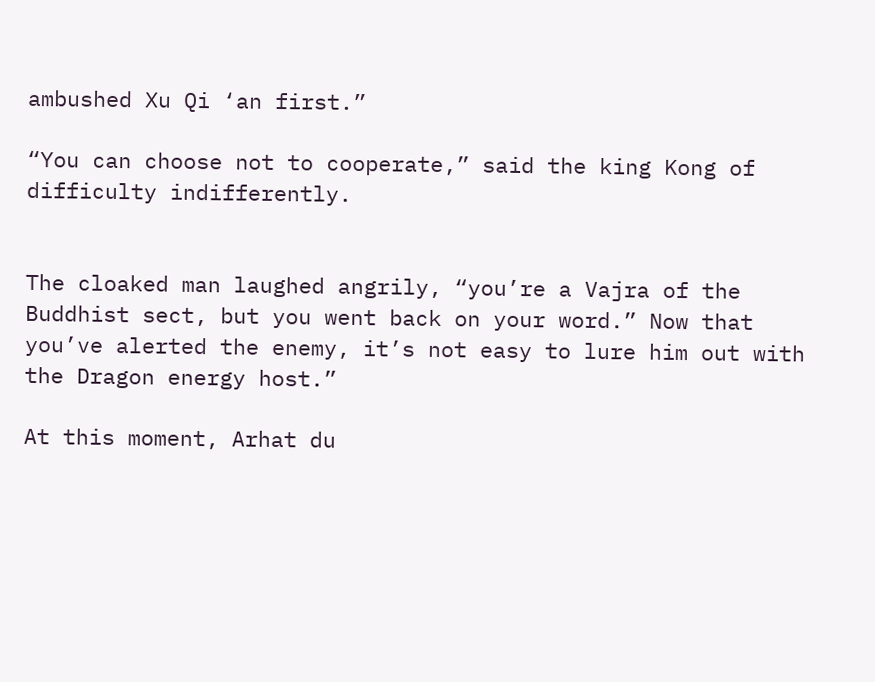ambushed Xu Qi ‘an first.”

“You can choose not to cooperate,” said the king Kong of difficulty indifferently.


The cloaked man laughed angrily, “you’re a Vajra of the Buddhist sect, but you went back on your word.” Now that you’ve alerted the enemy, it’s not easy to lure him out with the Dragon energy host.”

At this moment, Arhat du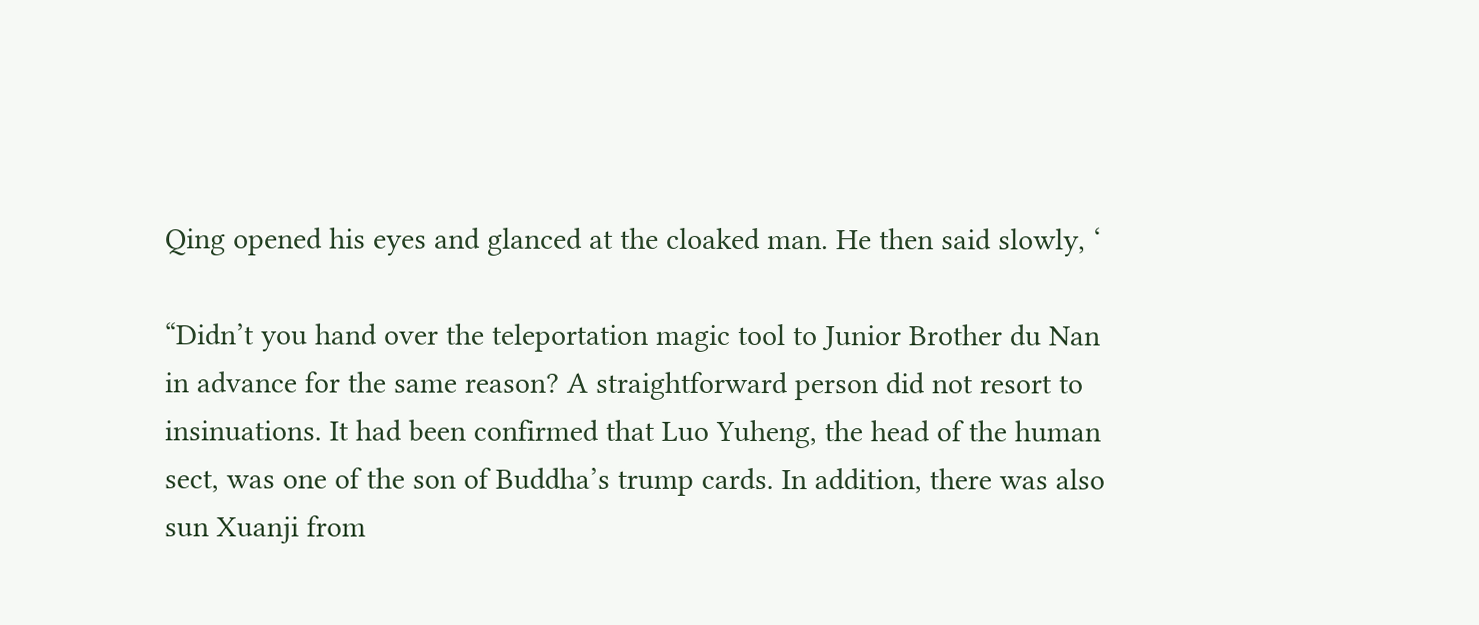Qing opened his eyes and glanced at the cloaked man. He then said slowly, ‘

“Didn’t you hand over the teleportation magic tool to Junior Brother du Nan in advance for the same reason? A straightforward person did not resort to insinuations. It had been confirmed that Luo Yuheng, the head of the human sect, was one of the son of Buddha’s trump cards. In addition, there was also sun Xuanji from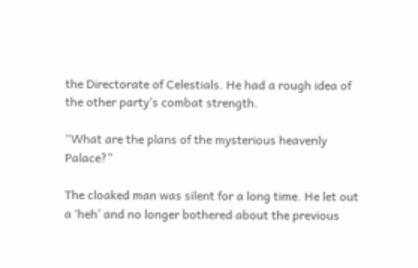the Directorate of Celestials. He had a rough idea of the other party’s combat strength.

“What are the plans of the mysterious heavenly Palace?”

The cloaked man was silent for a long time. He let out a ‘heh’ and no longer bothered about the previous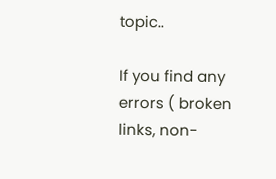topic..

If you find any errors ( broken links, non-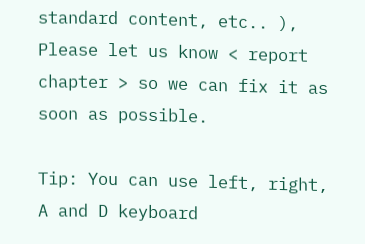standard content, etc.. ), Please let us know < report chapter > so we can fix it as soon as possible.

Tip: You can use left, right, A and D keyboard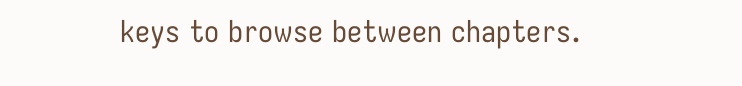keys to browse between chapters.